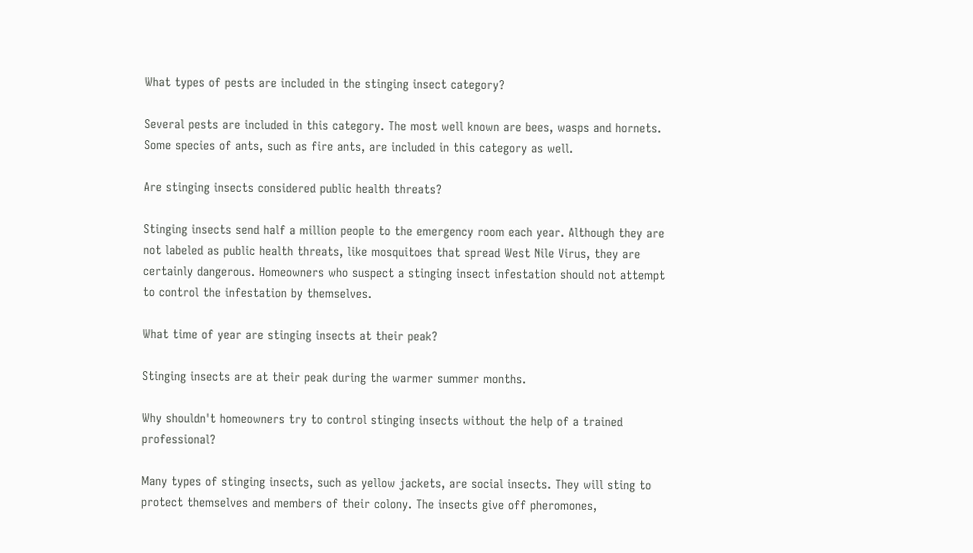What types of pests are included in the stinging insect category?

Several pests are included in this category. The most well known are bees, wasps and hornets. Some species of ants, such as fire ants, are included in this category as well.

Are stinging insects considered public health threats?

Stinging insects send half a million people to the emergency room each year. Although they are not labeled as public health threats, like mosquitoes that spread West Nile Virus, they are certainly dangerous. Homeowners who suspect a stinging insect infestation should not attempt to control the infestation by themselves.

What time of year are stinging insects at their peak?

Stinging insects are at their peak during the warmer summer months.

Why shouldn't homeowners try to control stinging insects without the help of a trained professional?

Many types of stinging insects, such as yellow jackets, are social insects. They will sting to protect themselves and members of their colony. The insects give off pheromones,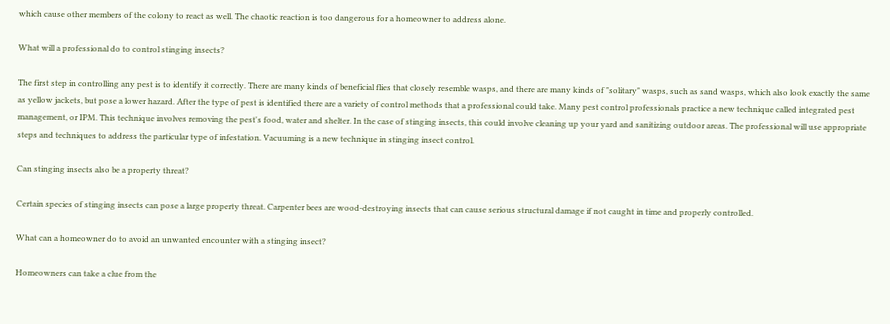which cause other members of the colony to react as well. The chaotic reaction is too dangerous for a homeowner to address alone.

What will a professional do to control stinging insects?

The first step in controlling any pest is to identify it correctly. There are many kinds of beneficial flies that closely resemble wasps, and there are many kinds of "solitary" wasps, such as sand wasps, which also look exactly the same as yellow jackets, but pose a lower hazard. After the type of pest is identified there are a variety of control methods that a professional could take. Many pest control professionals practice a new technique called integrated pest management, or IPM. This technique involves removing the pest's food, water and shelter. In the case of stinging insects, this could involve cleaning up your yard and sanitizing outdoor areas. The professional will use appropriate steps and techniques to address the particular type of infestation. Vacuuming is a new technique in stinging insect control.

Can stinging insects also be a property threat?

Certain species of stinging insects can pose a large property threat. Carpenter bees are wood-destroying insects that can cause serious structural damage if not caught in time and properly controlled.

What can a homeowner do to avoid an unwanted encounter with a stinging insect?

Homeowners can take a clue from the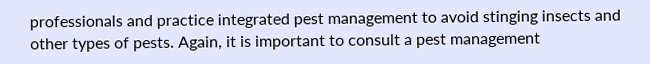professionals and practice integrated pest management to avoid stinging insects and other types of pests. Again, it is important to consult a pest management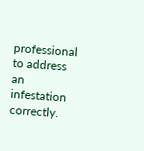professional to address an infestation correctly.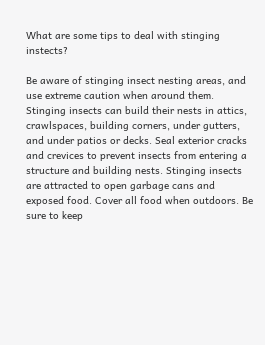What are some tips to deal with stinging instects?

Be aware of stinging insect nesting areas, and use extreme caution when around them. Stinging insects can build their nests in attics, crawlspaces, building corners, under gutters, and under patios or decks. Seal exterior cracks and crevices to prevent insects from entering a structure and building nests. Stinging insects are attracted to open garbage cans and exposed food. Cover all food when outdoors. Be sure to keep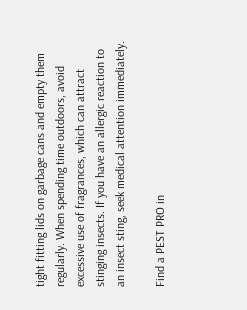tight fitting lids on garbage cans and empty them regularly. When spending time outdoors, avoid excessive use of fragrances, which can attract stinging insects. If you have an allergic reaction to an insect sting, seek medical attention immediately.

Find a PEST PRO in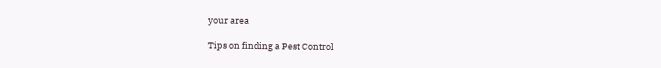your area

Tips on finding a Pest Control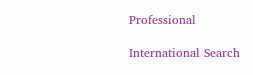Professional

International Search